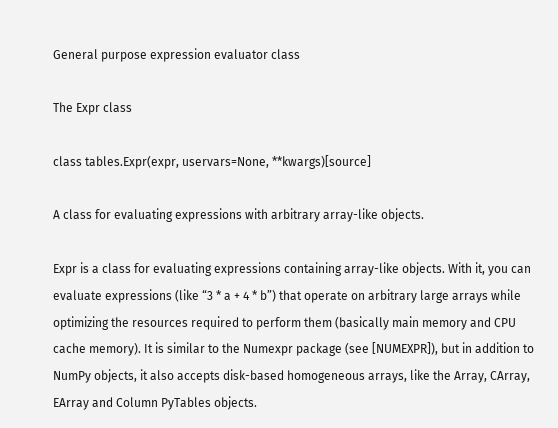General purpose expression evaluator class

The Expr class

class tables.Expr(expr, uservars=None, **kwargs)[source]

A class for evaluating expressions with arbitrary array-like objects.

Expr is a class for evaluating expressions containing array-like objects. With it, you can evaluate expressions (like “3 * a + 4 * b”) that operate on arbitrary large arrays while optimizing the resources required to perform them (basically main memory and CPU cache memory). It is similar to the Numexpr package (see [NUMEXPR]), but in addition to NumPy objects, it also accepts disk-based homogeneous arrays, like the Array, CArray, EArray and Column PyTables objects.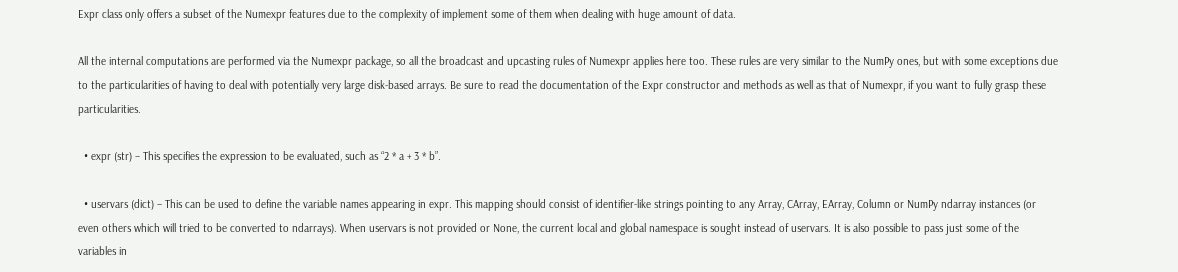Expr class only offers a subset of the Numexpr features due to the complexity of implement some of them when dealing with huge amount of data.

All the internal computations are performed via the Numexpr package, so all the broadcast and upcasting rules of Numexpr applies here too. These rules are very similar to the NumPy ones, but with some exceptions due to the particularities of having to deal with potentially very large disk-based arrays. Be sure to read the documentation of the Expr constructor and methods as well as that of Numexpr, if you want to fully grasp these particularities.

  • expr (str) – This specifies the expression to be evaluated, such as “2 * a + 3 * b”.

  • uservars (dict) – This can be used to define the variable names appearing in expr. This mapping should consist of identifier-like strings pointing to any Array, CArray, EArray, Column or NumPy ndarray instances (or even others which will tried to be converted to ndarrays). When uservars is not provided or None, the current local and global namespace is sought instead of uservars. It is also possible to pass just some of the variables in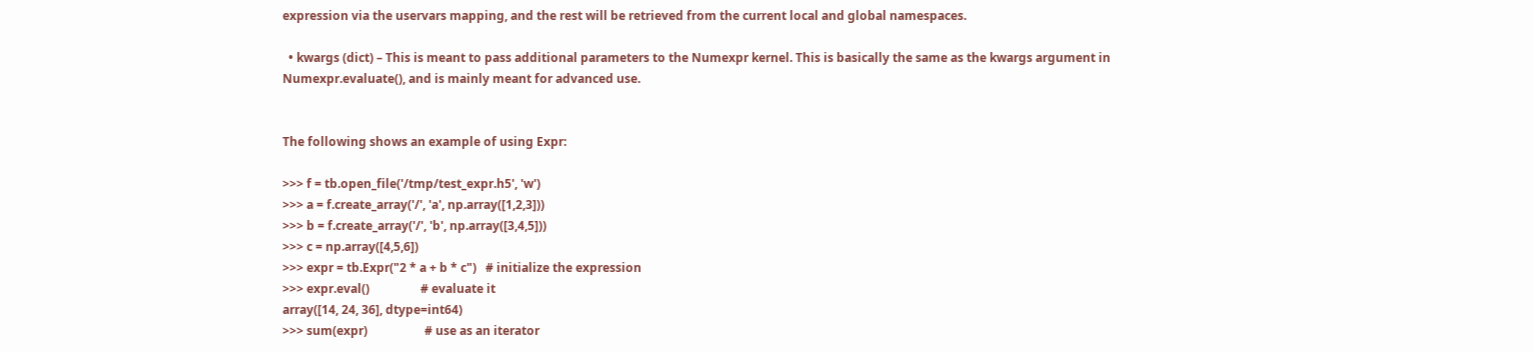expression via the uservars mapping, and the rest will be retrieved from the current local and global namespaces.

  • kwargs (dict) – This is meant to pass additional parameters to the Numexpr kernel. This is basically the same as the kwargs argument in Numexpr.evaluate(), and is mainly meant for advanced use.


The following shows an example of using Expr:

>>> f = tb.open_file('/tmp/test_expr.h5', 'w')
>>> a = f.create_array('/', 'a', np.array([1,2,3]))
>>> b = f.create_array('/', 'b', np.array([3,4,5]))
>>> c = np.array([4,5,6])
>>> expr = tb.Expr("2 * a + b * c")   # initialize the expression
>>> expr.eval()                 # evaluate it
array([14, 24, 36], dtype=int64)
>>> sum(expr)                   # use as an iterator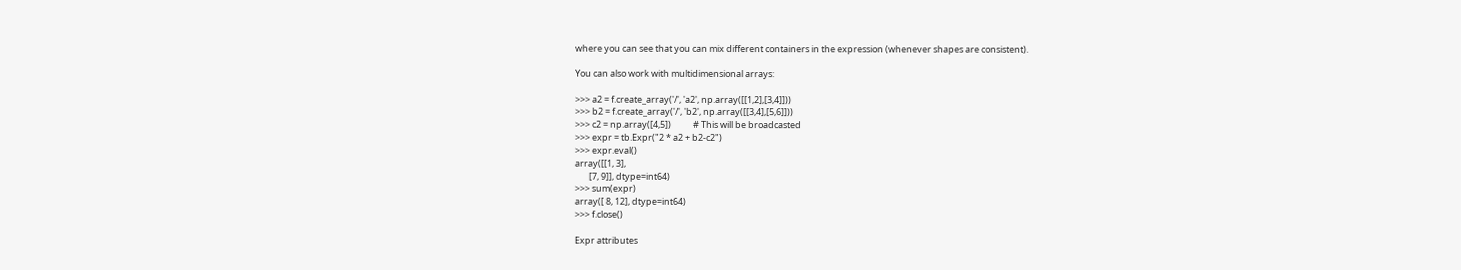where you can see that you can mix different containers in the expression (whenever shapes are consistent).

You can also work with multidimensional arrays:

>>> a2 = f.create_array('/', 'a2', np.array([[1,2],[3,4]]))
>>> b2 = f.create_array('/', 'b2', np.array([[3,4],[5,6]]))
>>> c2 = np.array([4,5])           # This will be broadcasted
>>> expr = tb.Expr("2 * a2 + b2-c2")
>>> expr.eval()
array([[1, 3],
       [7, 9]], dtype=int64)
>>> sum(expr)
array([ 8, 12], dtype=int64)
>>> f.close()

Expr attributes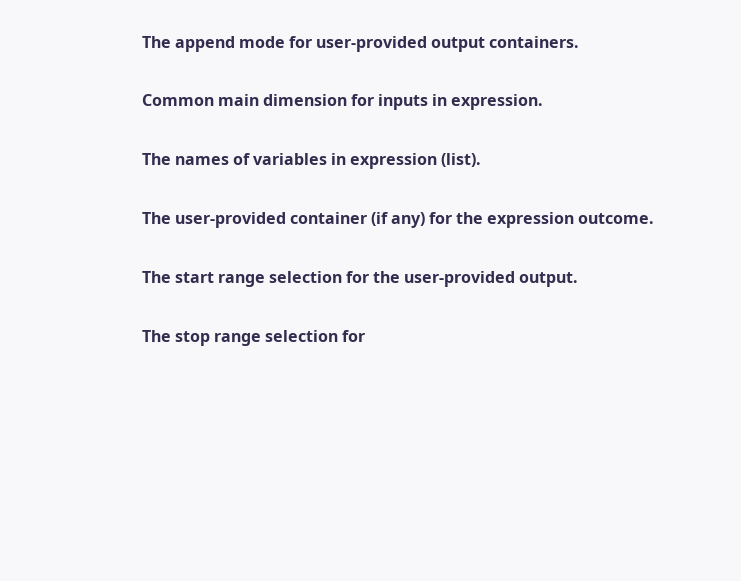The append mode for user-provided output containers.


Common main dimension for inputs in expression.


The names of variables in expression (list).


The user-provided container (if any) for the expression outcome.


The start range selection for the user-provided output.


The stop range selection for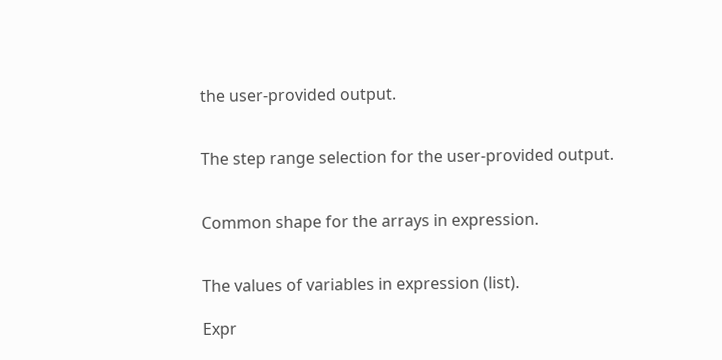the user-provided output.


The step range selection for the user-provided output.


Common shape for the arrays in expression.


The values of variables in expression (list).

Expr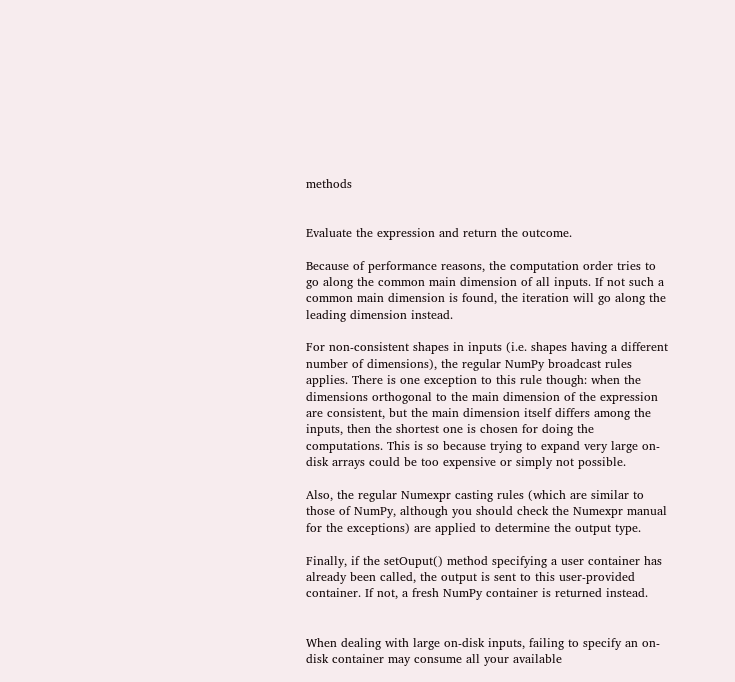methods


Evaluate the expression and return the outcome.

Because of performance reasons, the computation order tries to go along the common main dimension of all inputs. If not such a common main dimension is found, the iteration will go along the leading dimension instead.

For non-consistent shapes in inputs (i.e. shapes having a different number of dimensions), the regular NumPy broadcast rules applies. There is one exception to this rule though: when the dimensions orthogonal to the main dimension of the expression are consistent, but the main dimension itself differs among the inputs, then the shortest one is chosen for doing the computations. This is so because trying to expand very large on-disk arrays could be too expensive or simply not possible.

Also, the regular Numexpr casting rules (which are similar to those of NumPy, although you should check the Numexpr manual for the exceptions) are applied to determine the output type.

Finally, if the setOuput() method specifying a user container has already been called, the output is sent to this user-provided container. If not, a fresh NumPy container is returned instead.


When dealing with large on-disk inputs, failing to specify an on-disk container may consume all your available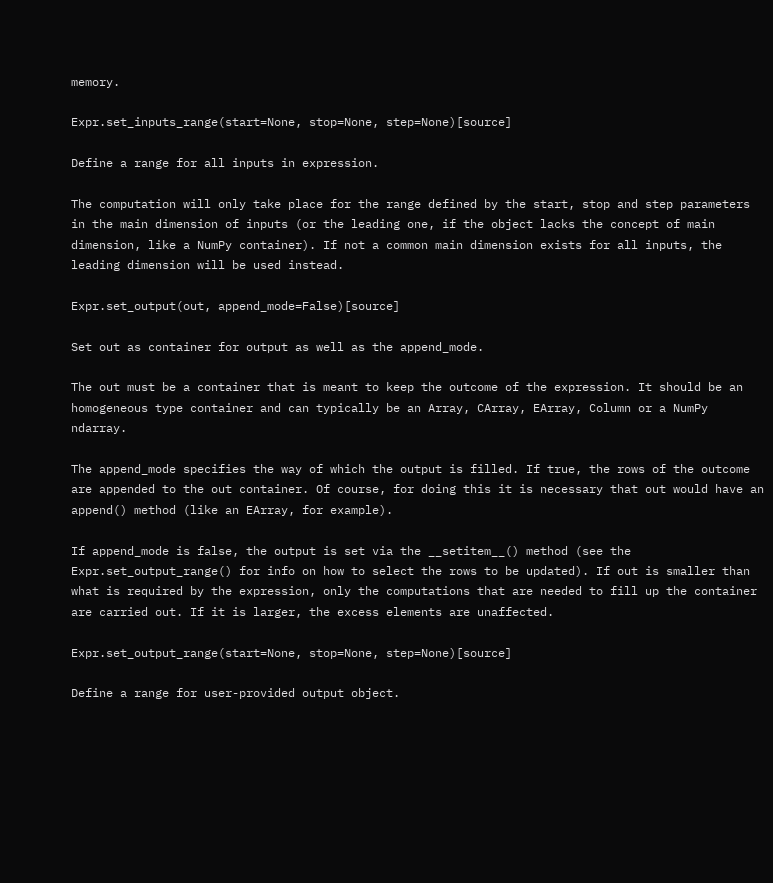memory.

Expr.set_inputs_range(start=None, stop=None, step=None)[source]

Define a range for all inputs in expression.

The computation will only take place for the range defined by the start, stop and step parameters in the main dimension of inputs (or the leading one, if the object lacks the concept of main dimension, like a NumPy container). If not a common main dimension exists for all inputs, the leading dimension will be used instead.

Expr.set_output(out, append_mode=False)[source]

Set out as container for output as well as the append_mode.

The out must be a container that is meant to keep the outcome of the expression. It should be an homogeneous type container and can typically be an Array, CArray, EArray, Column or a NumPy ndarray.

The append_mode specifies the way of which the output is filled. If true, the rows of the outcome are appended to the out container. Of course, for doing this it is necessary that out would have an append() method (like an EArray, for example).

If append_mode is false, the output is set via the __setitem__() method (see the Expr.set_output_range() for info on how to select the rows to be updated). If out is smaller than what is required by the expression, only the computations that are needed to fill up the container are carried out. If it is larger, the excess elements are unaffected.

Expr.set_output_range(start=None, stop=None, step=None)[source]

Define a range for user-provided output object.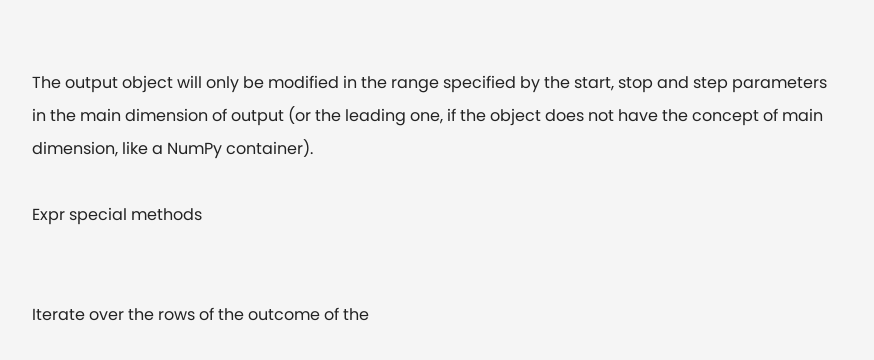The output object will only be modified in the range specified by the start, stop and step parameters in the main dimension of output (or the leading one, if the object does not have the concept of main dimension, like a NumPy container).

Expr special methods


Iterate over the rows of the outcome of the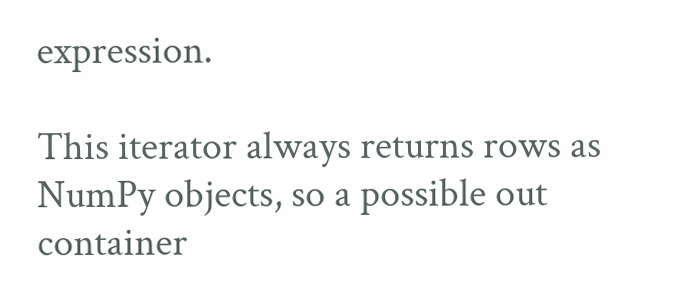expression.

This iterator always returns rows as NumPy objects, so a possible out container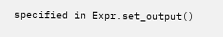specified in Expr.set_output()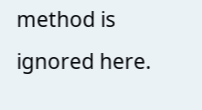method is ignored here.